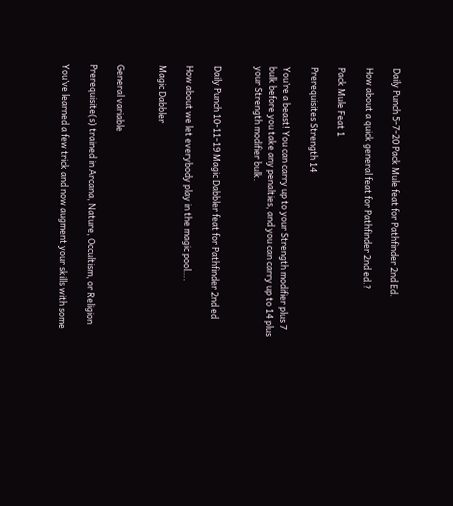Daily Punch 5-7-20 Pack Mule feat for Pathfinder 2nd Ed.

How about a quick general feat for Pathfinder 2nd ed.?

Pack Mule Feat 1

Prerequisites Strength 14

You’re a beast! You can carry up to your Strength modifier plus 7 bulk before you take any penalties, and you can carry up to 14 plus your Strength modifier bulk.


Daily Punch 10-11-19 Magic Dabbler feat for Pathfinder 2nd ed

How about we let everybody play in the magic pool….

Magic Dabbler


General variable

Prerequisite(s) trained in Arcana, Nature, Occultism, or Religion

You’ve learned a few trick and now augment your skills with some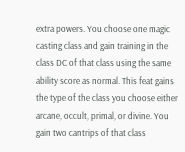extra powers. You choose one magic casting class and gain training in the class DC of that class using the same ability score as normal. This feat gains the type of the class you choose either arcane, occult, primal, or divine. You gain two cantrips of that class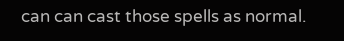can can cast those spells as normal.